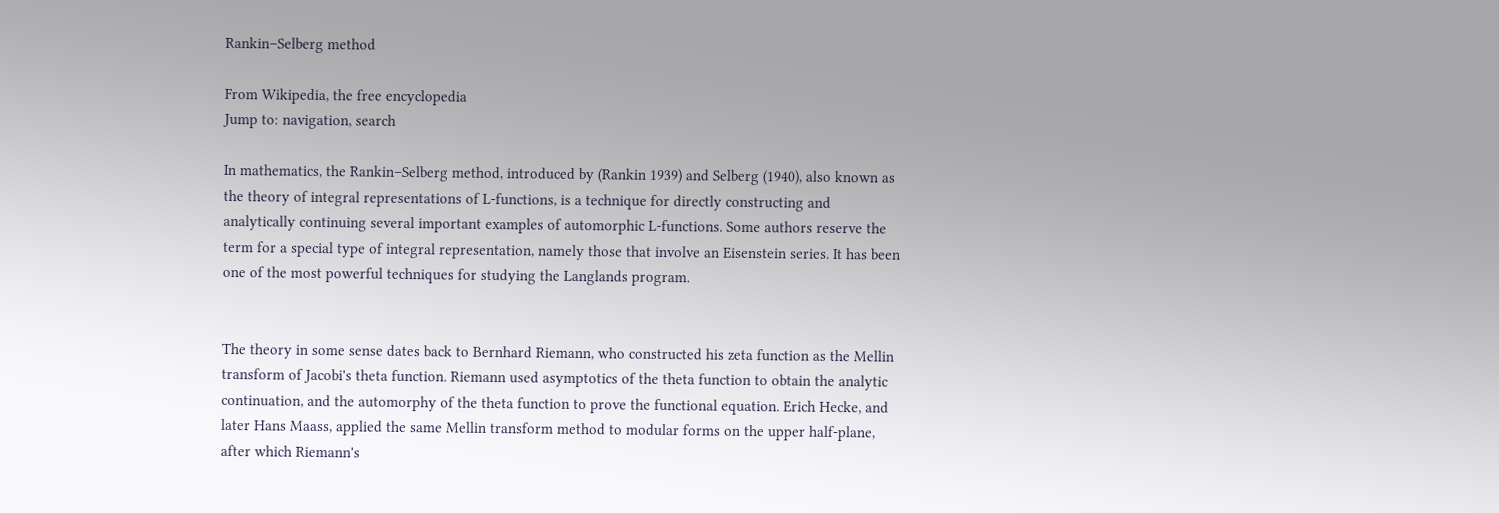Rankin–Selberg method

From Wikipedia, the free encyclopedia
Jump to: navigation, search

In mathematics, the Rankin–Selberg method, introduced by (Rankin 1939) and Selberg (1940), also known as the theory of integral representations of L-functions, is a technique for directly constructing and analytically continuing several important examples of automorphic L-functions. Some authors reserve the term for a special type of integral representation, namely those that involve an Eisenstein series. It has been one of the most powerful techniques for studying the Langlands program.


The theory in some sense dates back to Bernhard Riemann, who constructed his zeta function as the Mellin transform of Jacobi's theta function. Riemann used asymptotics of the theta function to obtain the analytic continuation, and the automorphy of the theta function to prove the functional equation. Erich Hecke, and later Hans Maass, applied the same Mellin transform method to modular forms on the upper half-plane, after which Riemann's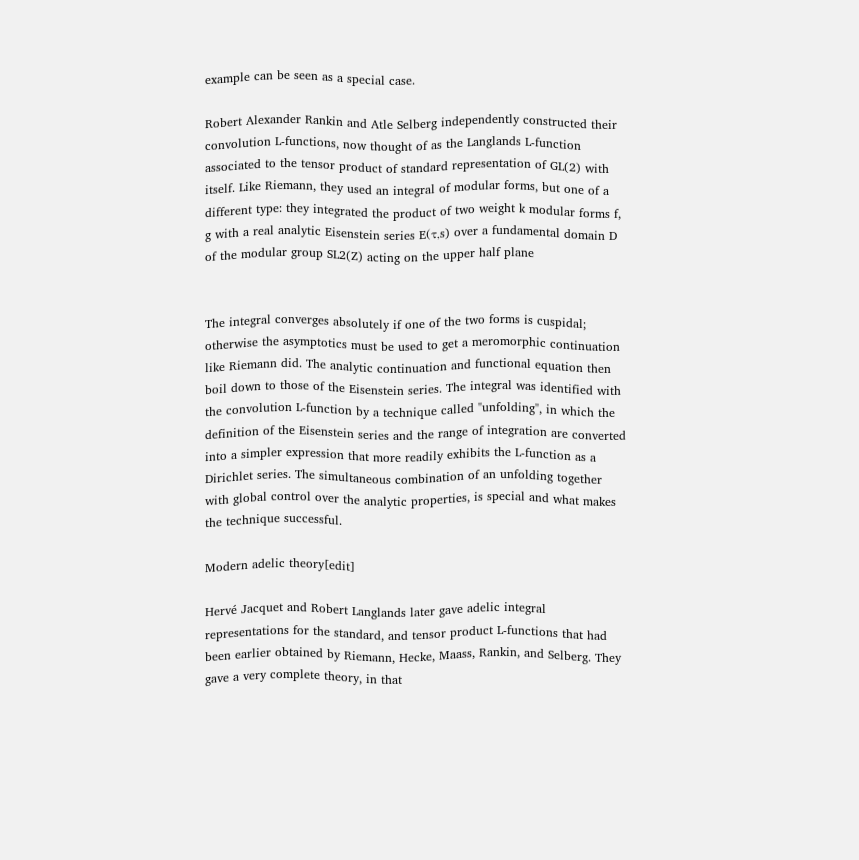example can be seen as a special case.

Robert Alexander Rankin and Atle Selberg independently constructed their convolution L-functions, now thought of as the Langlands L-function associated to the tensor product of standard representation of GL(2) with itself. Like Riemann, they used an integral of modular forms, but one of a different type: they integrated the product of two weight k modular forms f, g with a real analytic Eisenstein series E(τ,s) over a fundamental domain D of the modular group SL2(Z) acting on the upper half plane


The integral converges absolutely if one of the two forms is cuspidal; otherwise the asymptotics must be used to get a meromorphic continuation like Riemann did. The analytic continuation and functional equation then boil down to those of the Eisenstein series. The integral was identified with the convolution L-function by a technique called "unfolding", in which the definition of the Eisenstein series and the range of integration are converted into a simpler expression that more readily exhibits the L-function as a Dirichlet series. The simultaneous combination of an unfolding together with global control over the analytic properties, is special and what makes the technique successful.

Modern adelic theory[edit]

Hervé Jacquet and Robert Langlands later gave adelic integral representations for the standard, and tensor product L-functions that had been earlier obtained by Riemann, Hecke, Maass, Rankin, and Selberg. They gave a very complete theory, in that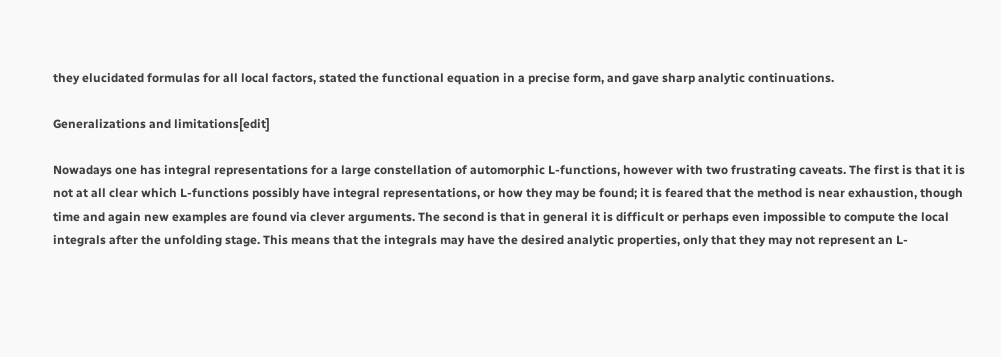they elucidated formulas for all local factors, stated the functional equation in a precise form, and gave sharp analytic continuations.

Generalizations and limitations[edit]

Nowadays one has integral representations for a large constellation of automorphic L-functions, however with two frustrating caveats. The first is that it is not at all clear which L-functions possibly have integral representations, or how they may be found; it is feared that the method is near exhaustion, though time and again new examples are found via clever arguments. The second is that in general it is difficult or perhaps even impossible to compute the local integrals after the unfolding stage. This means that the integrals may have the desired analytic properties, only that they may not represent an L-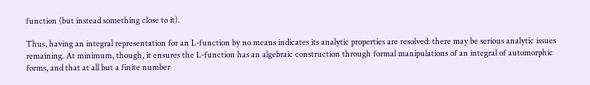function (but instead something close to it).

Thus, having an integral representation for an L-function by no means indicates its analytic properties are resolved: there may be serious analytic issues remaining. At minimum, though, it ensures the L-function has an algebraic construction through formal manipulations of an integral of automorphic forms, and that at all but a finite number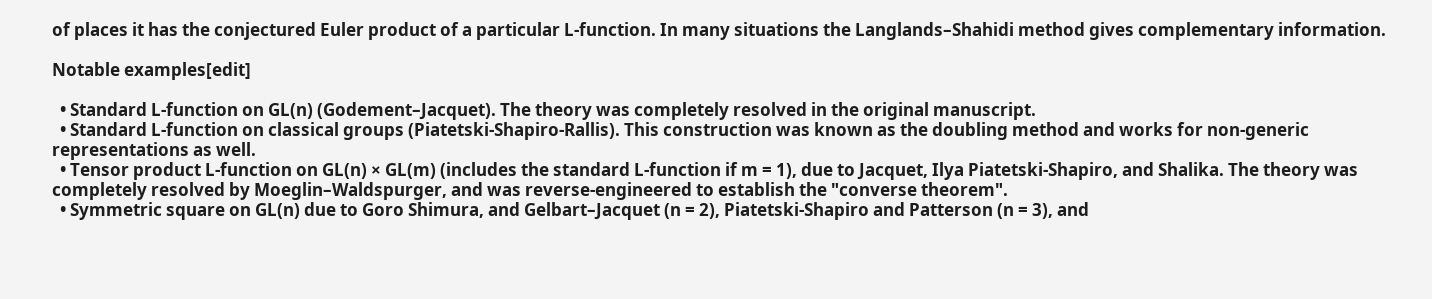of places it has the conjectured Euler product of a particular L-function. In many situations the Langlands–Shahidi method gives complementary information.

Notable examples[edit]

  • Standard L-function on GL(n) (Godement–Jacquet). The theory was completely resolved in the original manuscript.
  • Standard L-function on classical groups (Piatetski-Shapiro-Rallis). This construction was known as the doubling method and works for non-generic representations as well.
  • Tensor product L-function on GL(n) × GL(m) (includes the standard L-function if m = 1), due to Jacquet, Ilya Piatetski-Shapiro, and Shalika. The theory was completely resolved by Moeglin–Waldspurger, and was reverse-engineered to establish the "converse theorem".
  • Symmetric square on GL(n) due to Goro Shimura, and Gelbart–Jacquet (n = 2), Piatetski-Shapiro and Patterson (n = 3), and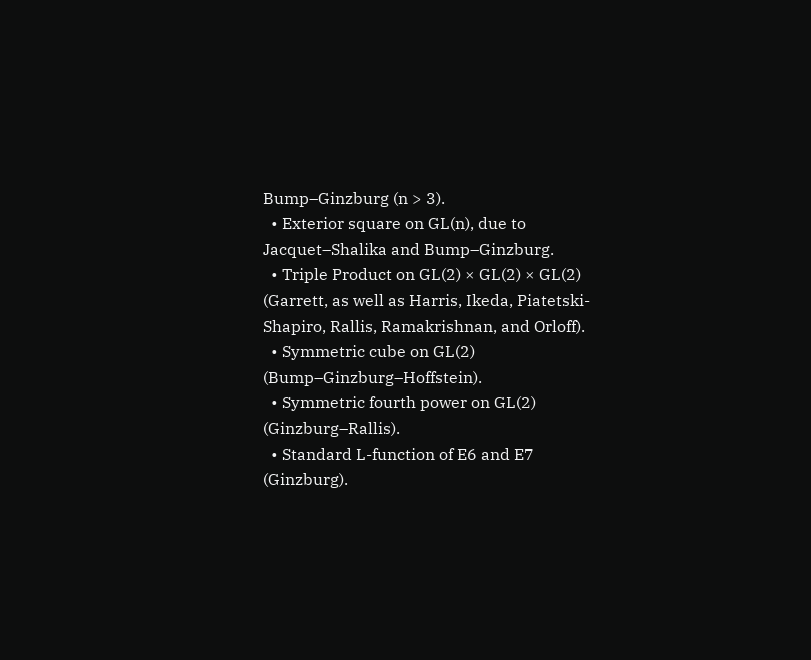Bump–Ginzburg (n > 3).
  • Exterior square on GL(n), due to Jacquet–Shalika and Bump–Ginzburg.
  • Triple Product on GL(2) × GL(2) × GL(2) (Garrett, as well as Harris, Ikeda, Piatetski-Shapiro, Rallis, Ramakrishnan, and Orloff).
  • Symmetric cube on GL(2) (Bump–Ginzburg–Hoffstein).
  • Symmetric fourth power on GL(2) (Ginzburg–Rallis).
  • Standard L-function of E6 and E7 (Ginzburg).